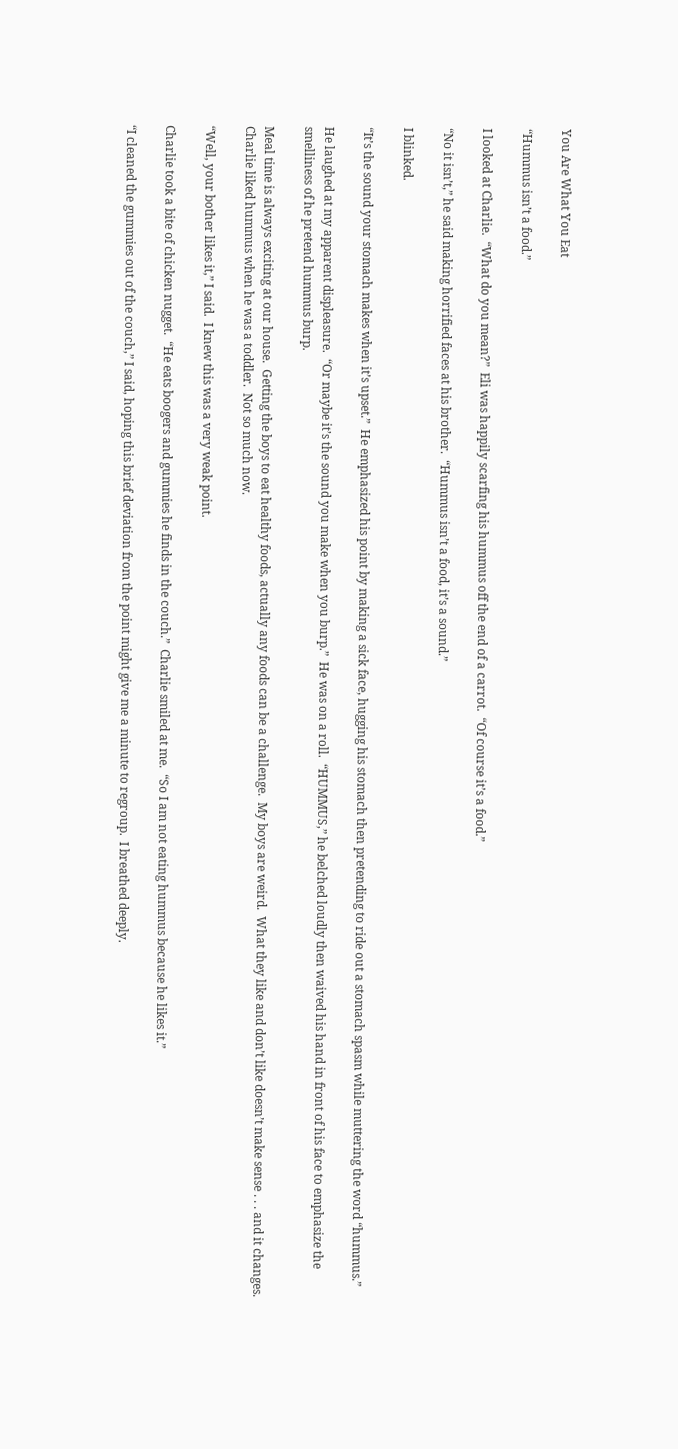You Are What You Eat

“Hummus isn’t a food.”

I looked at Charlie.  “What do you mean?”  Eli was happily scarfing his hummus off the end of a carrot.  “Of course it’s a food.”

“No it isn’t,” he said making horrified faces at his brother.  “Hummus isn’t a food, it’s a sound.”

I blinked.

“It’s the sound your stomach makes when it’s upset.”  He emphasized his point by making a sick face, hugging his stomach then pretending to ride out a stomach spasm while muttering the word “hummus.”

He laughed at my apparent displeasure.  “Or maybe it’s the sound you make when you burp.”  He was on a roll.  “HUMMUS,” he belched loudly then waived his hand in front of his face to emphasize the smelliness of he pretend hummus burp.

Meal time is always exciting at our house.  Getting the boys to eat healthy foods, actually any foods can be a challenge.  My boys are weird.  What they like and don’t like doesn’t make sense . . . and it changes.  Charlie liked hummus when he was a toddler.  Not so much now.

“Well, your bother likes it,” I said.  I knew this was a very weak point.

Charlie took a bite of chicken nugget.  “He eats boogers and gummies he finds in the couch.”  Charlie smiled at me.  “So I am not eating hummus because he likes it.”

“I cleaned the gummies out of the couch,” I said, hoping this brief deviation from the point might give me a minute to regroup.  I breathed deeply.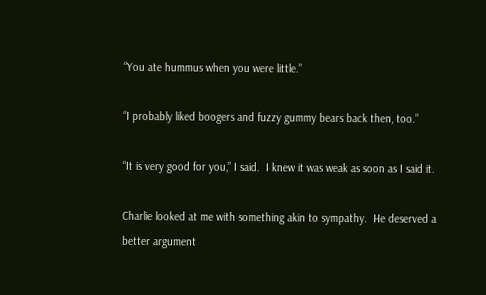“You ate hummus when you were little.”

“I probably liked boogers and fuzzy gummy bears back then, too.”

“It is very good for you,” I said.  I knew it was weak as soon as I said it.

Charlie looked at me with something akin to sympathy.  He deserved a better argument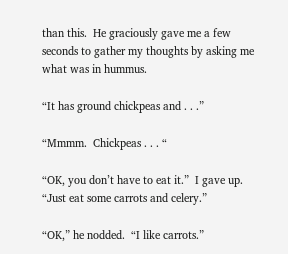than this.  He graciously gave me a few seconds to gather my thoughts by asking me what was in hummus.

“It has ground chickpeas and . . .”

“Mmmm.  Chickpeas . . . “

“OK, you don’t have to eat it.”  I gave up.  “Just eat some carrots and celery.”

“OK,” he nodded.  “I like carrots.”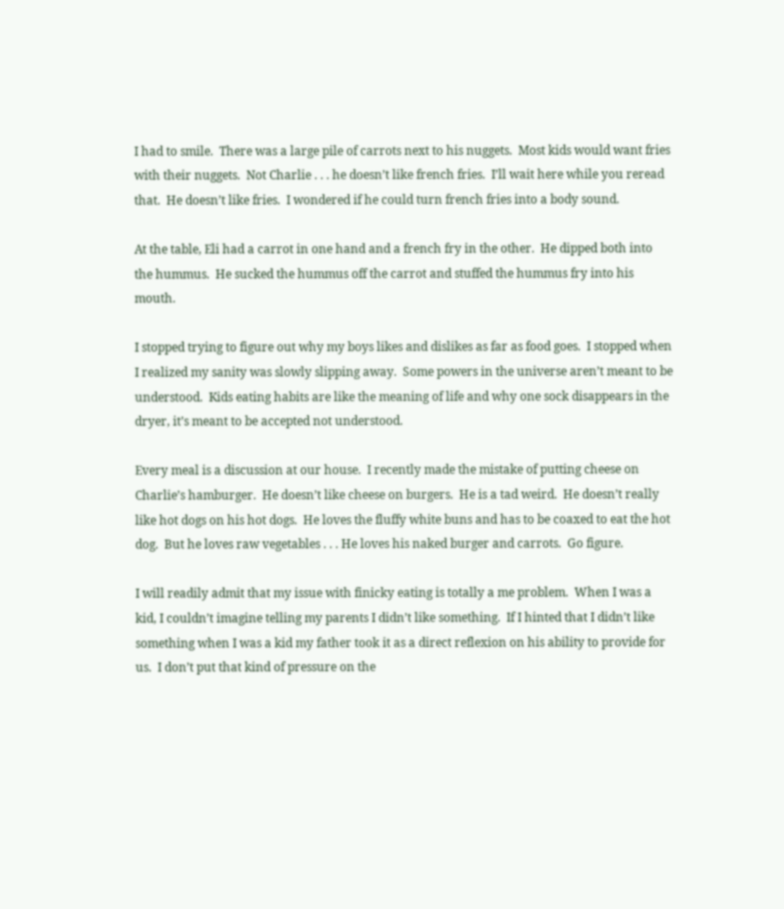I had to smile.  There was a large pile of carrots next to his nuggets.  Most kids would want fries with their nuggets.  Not Charlie . . . he doesn’t like french fries.  I’ll wait here while you reread that.  He doesn’t like fries.  I wondered if he could turn french fries into a body sound.

At the table, Eli had a carrot in one hand and a french fry in the other.  He dipped both into the hummus.  He sucked the hummus off the carrot and stuffed the hummus fry into his mouth.

I stopped trying to figure out why my boys likes and dislikes as far as food goes.  I stopped when I realized my sanity was slowly slipping away.  Some powers in the universe aren’t meant to be understood.  Kids eating habits are like the meaning of life and why one sock disappears in the dryer, it’s meant to be accepted not understood.

Every meal is a discussion at our house.  I recently made the mistake of putting cheese on Charlie’s hamburger.  He doesn’t like cheese on burgers.  He is a tad weird.  He doesn’t really like hot dogs on his hot dogs.  He loves the fluffy white buns and has to be coaxed to eat the hot dog.  But he loves raw vegetables . . . He loves his naked burger and carrots.  Go figure.

I will readily admit that my issue with finicky eating is totally a me problem.  When I was a kid, I couldn’t imagine telling my parents I didn’t like something.  If I hinted that I didn’t like something when I was a kid my father took it as a direct reflexion on his ability to provide for us.  I don’t put that kind of pressure on the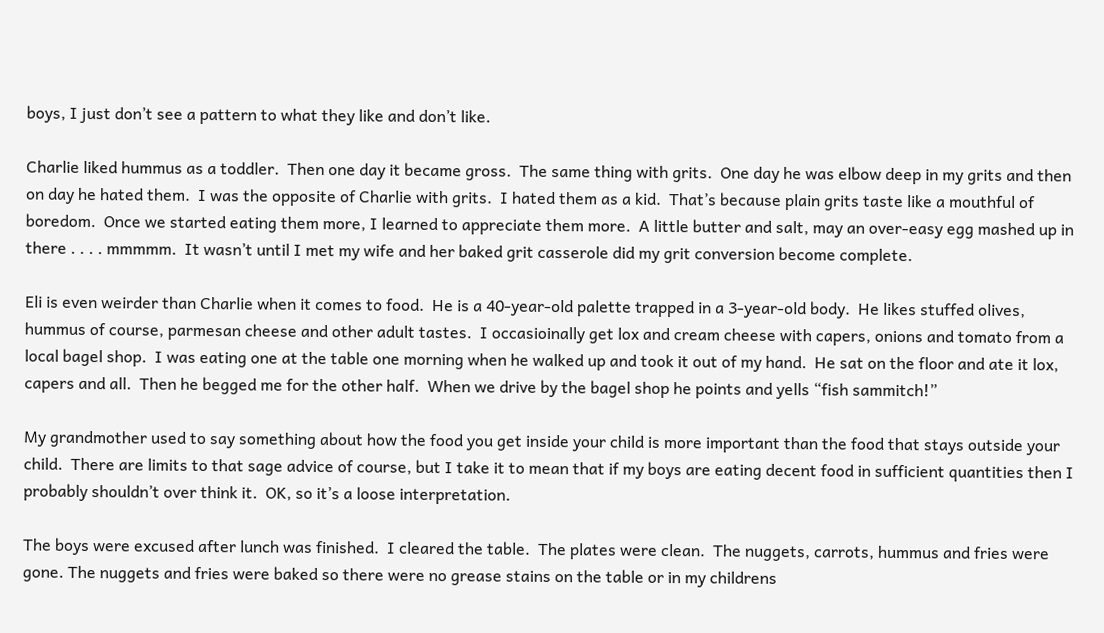boys, I just don’t see a pattern to what they like and don’t like.

Charlie liked hummus as a toddler.  Then one day it became gross.  The same thing with grits.  One day he was elbow deep in my grits and then on day he hated them.  I was the opposite of Charlie with grits.  I hated them as a kid.  That’s because plain grits taste like a mouthful of boredom.  Once we started eating them more, I learned to appreciate them more.  A little butter and salt, may an over-easy egg mashed up in there . . . . mmmmm.  It wasn’t until I met my wife and her baked grit casserole did my grit conversion become complete.

Eli is even weirder than Charlie when it comes to food.  He is a 40-year-old palette trapped in a 3-year-old body.  He likes stuffed olives, hummus of course, parmesan cheese and other adult tastes.  I occasioinally get lox and cream cheese with capers, onions and tomato from a local bagel shop.  I was eating one at the table one morning when he walked up and took it out of my hand.  He sat on the floor and ate it lox, capers and all.  Then he begged me for the other half.  When we drive by the bagel shop he points and yells “fish sammitch!”

My grandmother used to say something about how the food you get inside your child is more important than the food that stays outside your child.  There are limits to that sage advice of course, but I take it to mean that if my boys are eating decent food in sufficient quantities then I probably shouldn’t over think it.  OK, so it’s a loose interpretation.

The boys were excused after lunch was finished.  I cleared the table.  The plates were clean.  The nuggets, carrots, hummus and fries were gone. The nuggets and fries were baked so there were no grease stains on the table or in my childrens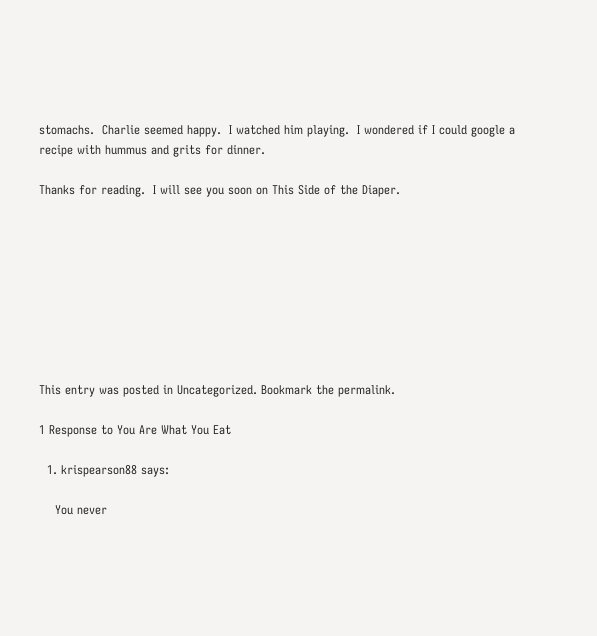stomachs.  Charlie seemed happy.  I watched him playing.  I wondered if I could google a recipe with hummus and grits for dinner.

Thanks for reading.  I will see you soon on This Side of the Diaper.









This entry was posted in Uncategorized. Bookmark the permalink.

1 Response to You Are What You Eat

  1. krispearson88 says:

    You never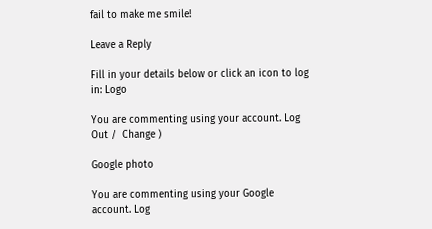fail to make me smile!

Leave a Reply

Fill in your details below or click an icon to log in: Logo

You are commenting using your account. Log Out /  Change )

Google photo

You are commenting using your Google account. Log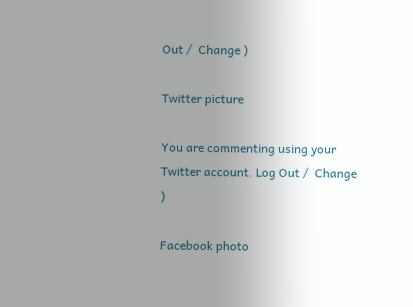Out /  Change )

Twitter picture

You are commenting using your Twitter account. Log Out /  Change )

Facebook photo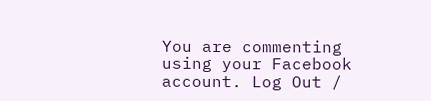You are commenting using your Facebook account. Log Out /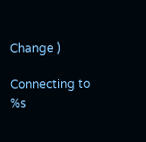Change )

Connecting to %s